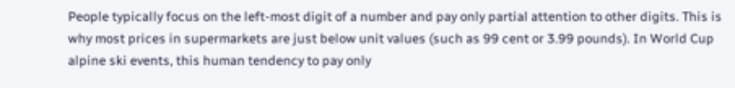People typically focus on the left-most digit of a number and pay only partial attention to other digits. This is why most prices in supermarkets are just below unit values (such as 99 cent or 3.99 pounds). In World Cup alpine ski events, this human tendency to pay only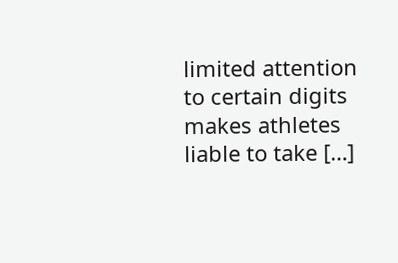limited attention to certain digits makes athletes liable to take […]